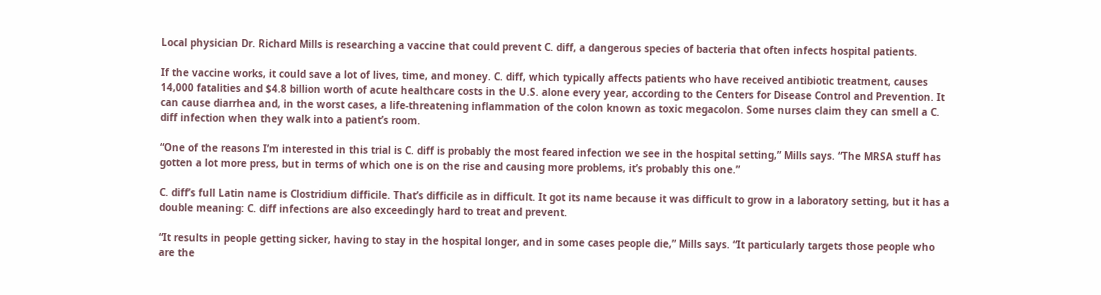Local physician Dr. Richard Mills is researching a vaccine that could prevent C. diff, a dangerous species of bacteria that often infects hospital patients.

If the vaccine works, it could save a lot of lives, time, and money. C. diff, which typically affects patients who have received antibiotic treatment, causes 14,000 fatalities and $4.8 billion worth of acute healthcare costs in the U.S. alone every year, according to the Centers for Disease Control and Prevention. It can cause diarrhea and, in the worst cases, a life-threatening inflammation of the colon known as toxic megacolon. Some nurses claim they can smell a C. diff infection when they walk into a patient’s room.

“One of the reasons I’m interested in this trial is C. diff is probably the most feared infection we see in the hospital setting,” Mills says. “The MRSA stuff has gotten a lot more press, but in terms of which one is on the rise and causing more problems, it’s probably this one.”

C. diff’s full Latin name is Clostridium difficile. That’s difficile as in difficult. It got its name because it was difficult to grow in a laboratory setting, but it has a double meaning: C. diff infections are also exceedingly hard to treat and prevent.

“It results in people getting sicker, having to stay in the hospital longer, and in some cases people die,” Mills says. “It particularly targets those people who are the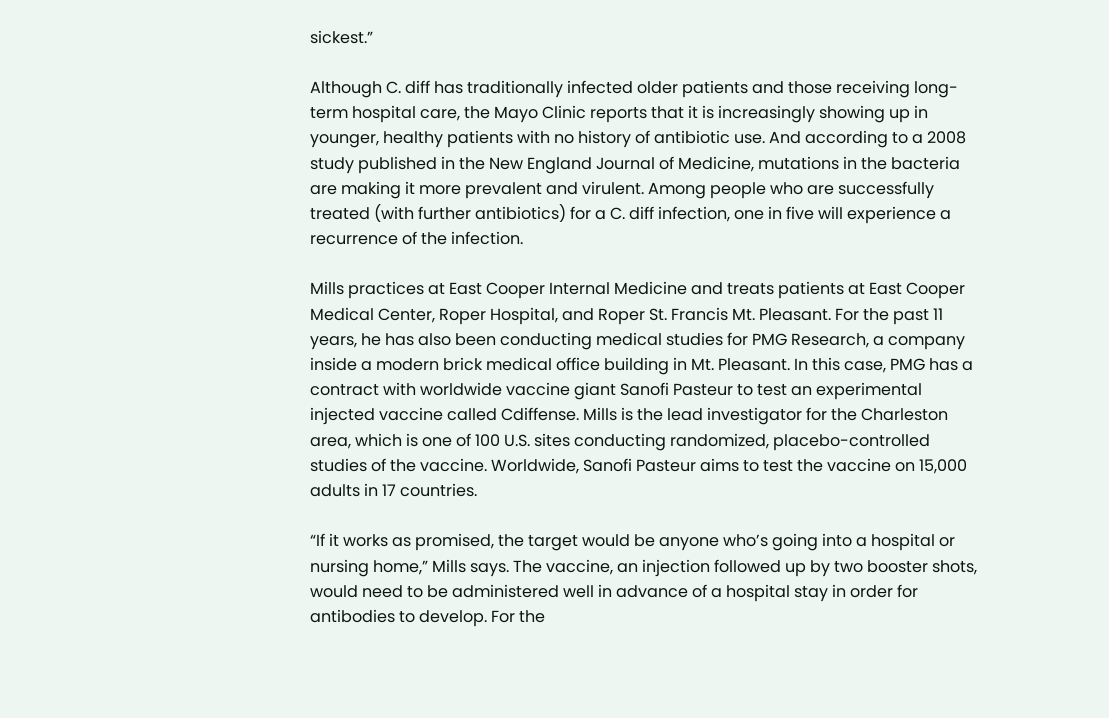sickest.”

Although C. diff has traditionally infected older patients and those receiving long-term hospital care, the Mayo Clinic reports that it is increasingly showing up in younger, healthy patients with no history of antibiotic use. And according to a 2008 study published in the New England Journal of Medicine, mutations in the bacteria are making it more prevalent and virulent. Among people who are successfully treated (with further antibiotics) for a C. diff infection, one in five will experience a recurrence of the infection.

Mills practices at East Cooper Internal Medicine and treats patients at East Cooper Medical Center, Roper Hospital, and Roper St. Francis Mt. Pleasant. For the past 11 years, he has also been conducting medical studies for PMG Research, a company inside a modern brick medical office building in Mt. Pleasant. In this case, PMG has a contract with worldwide vaccine giant Sanofi Pasteur to test an experimental injected vaccine called Cdiffense. Mills is the lead investigator for the Charleston area, which is one of 100 U.S. sites conducting randomized, placebo-controlled studies of the vaccine. Worldwide, Sanofi Pasteur aims to test the vaccine on 15,000 adults in 17 countries.

“If it works as promised, the target would be anyone who’s going into a hospital or nursing home,” Mills says. The vaccine, an injection followed up by two booster shots, would need to be administered well in advance of a hospital stay in order for antibodies to develop. For the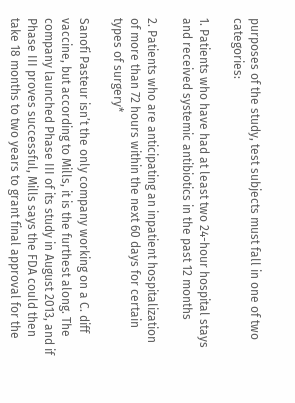purposes of the study, test subjects must fall in one of two categories:

1. Patients who have had at least two 24-hour hospital stays and received systemic antibiotics in the past 12 months

2. Patients who are anticipating an inpatient hospitalization of more than 72 hours within the next 60 days for certain types of surgery*

Sanofi Pasteur isn’t the only company working on a C. diff vaccine, but according to Mills, it is the furthest along. The company launched Phase III of its study in August 2013, and if Phase III proves successful, Mills says the FDA could then take 18 months to two years to grant final approval for the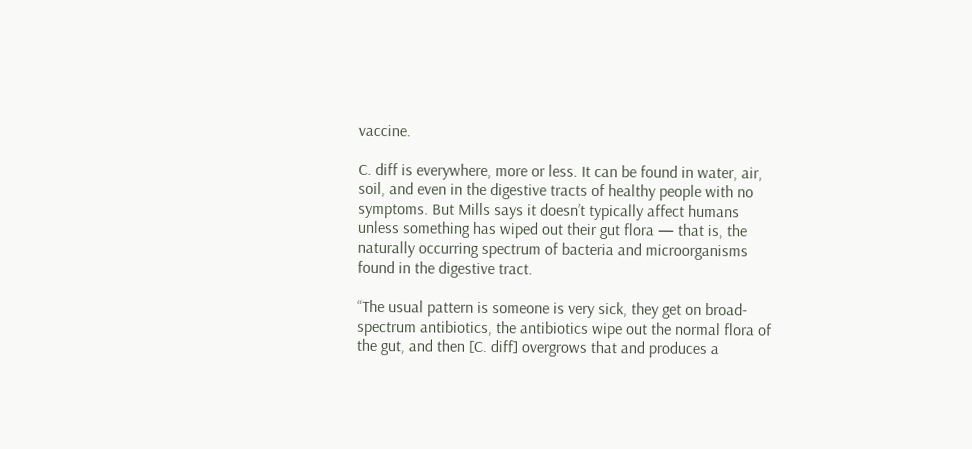vaccine.

C. diff is everywhere, more or less. It can be found in water, air, soil, and even in the digestive tracts of healthy people with no symptoms. But Mills says it doesn’t typically affect humans unless something has wiped out their gut flora — that is, the naturally occurring spectrum of bacteria and microorganisms found in the digestive tract.

“The usual pattern is someone is very sick, they get on broad-spectrum antibiotics, the antibiotics wipe out the normal flora of the gut, and then [C. diff] overgrows that and produces a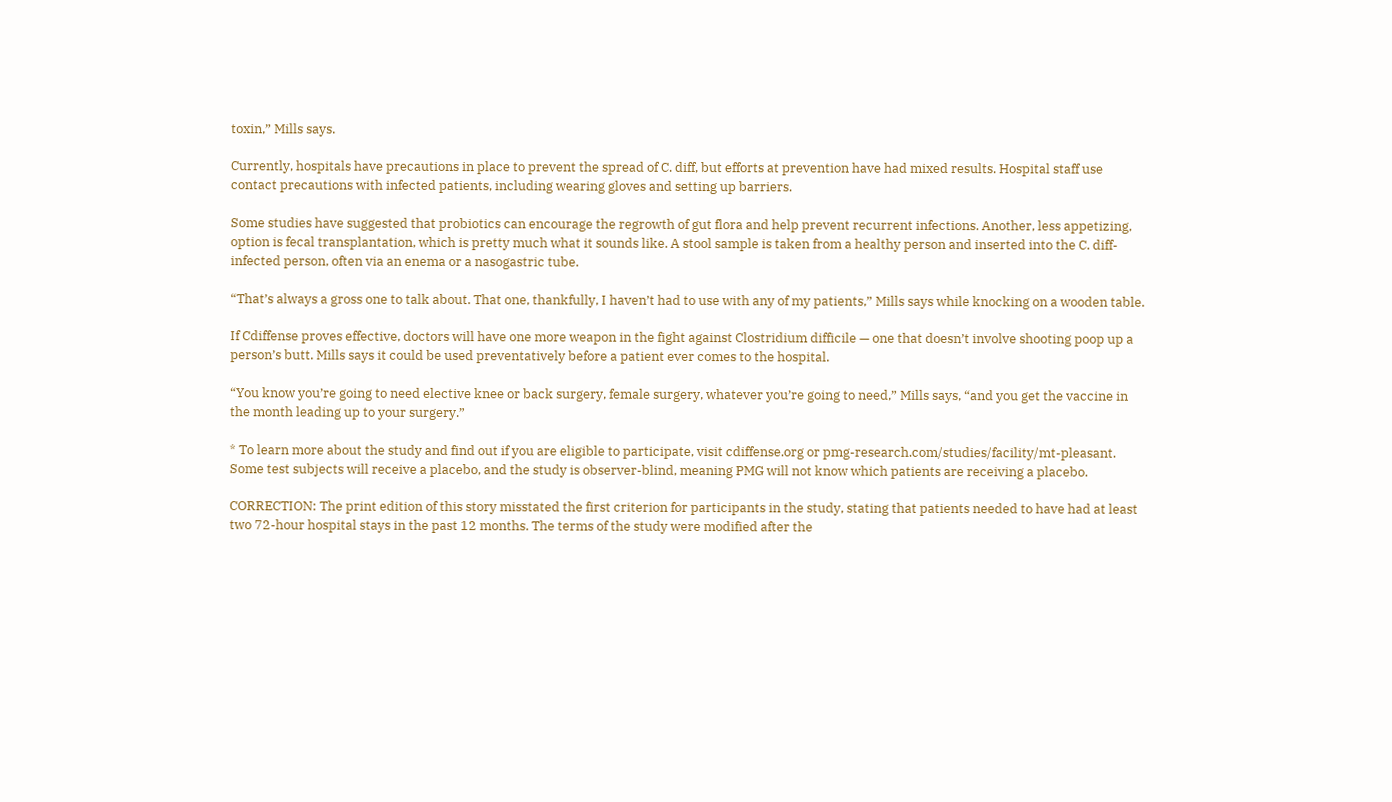toxin,” Mills says.

Currently, hospitals have precautions in place to prevent the spread of C. diff, but efforts at prevention have had mixed results. Hospital staff use contact precautions with infected patients, including wearing gloves and setting up barriers.

Some studies have suggested that probiotics can encourage the regrowth of gut flora and help prevent recurrent infections. Another, less appetizing, option is fecal transplantation, which is pretty much what it sounds like. A stool sample is taken from a healthy person and inserted into the C. diff-infected person, often via an enema or a nasogastric tube.

“That’s always a gross one to talk about. That one, thankfully, I haven’t had to use with any of my patients,” Mills says while knocking on a wooden table.

If Cdiffense proves effective, doctors will have one more weapon in the fight against Clostridium difficile — one that doesn’t involve shooting poop up a person’s butt. Mills says it could be used preventatively before a patient ever comes to the hospital.

“You know you’re going to need elective knee or back surgery, female surgery, whatever you’re going to need,” Mills says, “and you get the vaccine in the month leading up to your surgery.”

* To learn more about the study and find out if you are eligible to participate, visit cdiffense.org or pmg-research.com/studies/facility/mt-pleasant. Some test subjects will receive a placebo, and the study is observer-blind, meaning PMG will not know which patients are receiving a placebo.

CORRECTION: The print edition of this story misstated the first criterion for participants in the study, stating that patients needed to have had at least two 72-hour hospital stays in the past 12 months. The terms of the study were modified after the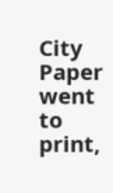City Paper went to print,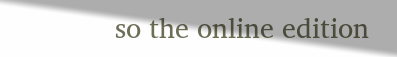so the online edition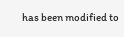has been modified to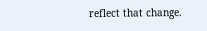reflect that change.